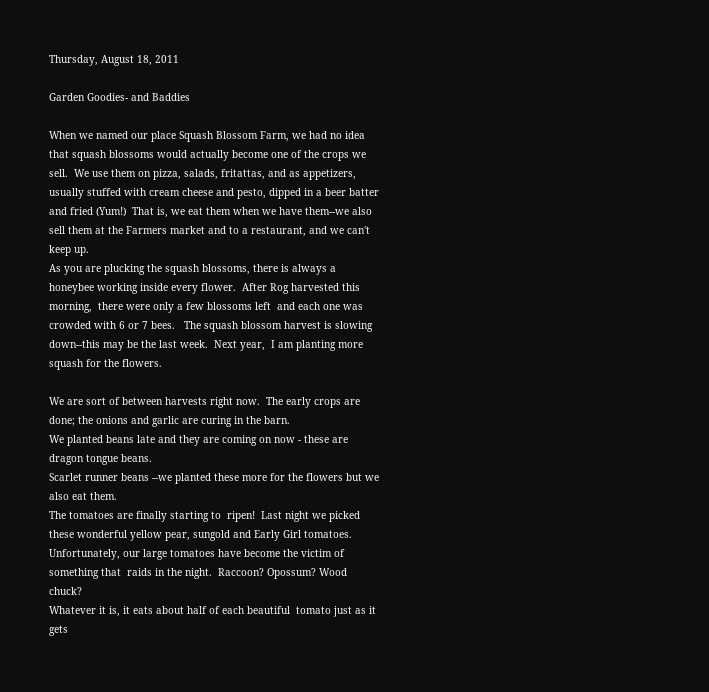Thursday, August 18, 2011

Garden Goodies- and Baddies

When we named our place Squash Blossom Farm, we had no idea that squash blossoms would actually become one of the crops we sell.  We use them on pizza, salads, fritattas, and as appetizers, usually stuffed with cream cheese and pesto, dipped in a beer batter and fried (Yum!)  That is, we eat them when we have them--we also sell them at the Farmers market and to a restaurant, and we can't keep up.
As you are plucking the squash blossoms, there is always a honeybee working inside every flower.  After Rog harvested this morning,  there were only a few blossoms left  and each one was crowded with 6 or 7 bees.   The squash blossom harvest is slowing down--this may be the last week.  Next year,  I am planting more squash for the flowers.

We are sort of between harvests right now.  The early crops are done; the onions and garlic are curing in the barn.
We planted beans late and they are coming on now - these are dragon tongue beans.
Scarlet runner beans --we planted these more for the flowers but we also eat them.
The tomatoes are finally starting to  ripen!  Last night we picked these wonderful yellow pear, sungold and Early Girl tomatoes.
Unfortunately, our large tomatoes have become the victim of something that  raids in the night.  Raccoon? Opossum? Wood chuck?
Whatever it is, it eats about half of each beautiful  tomato just as it gets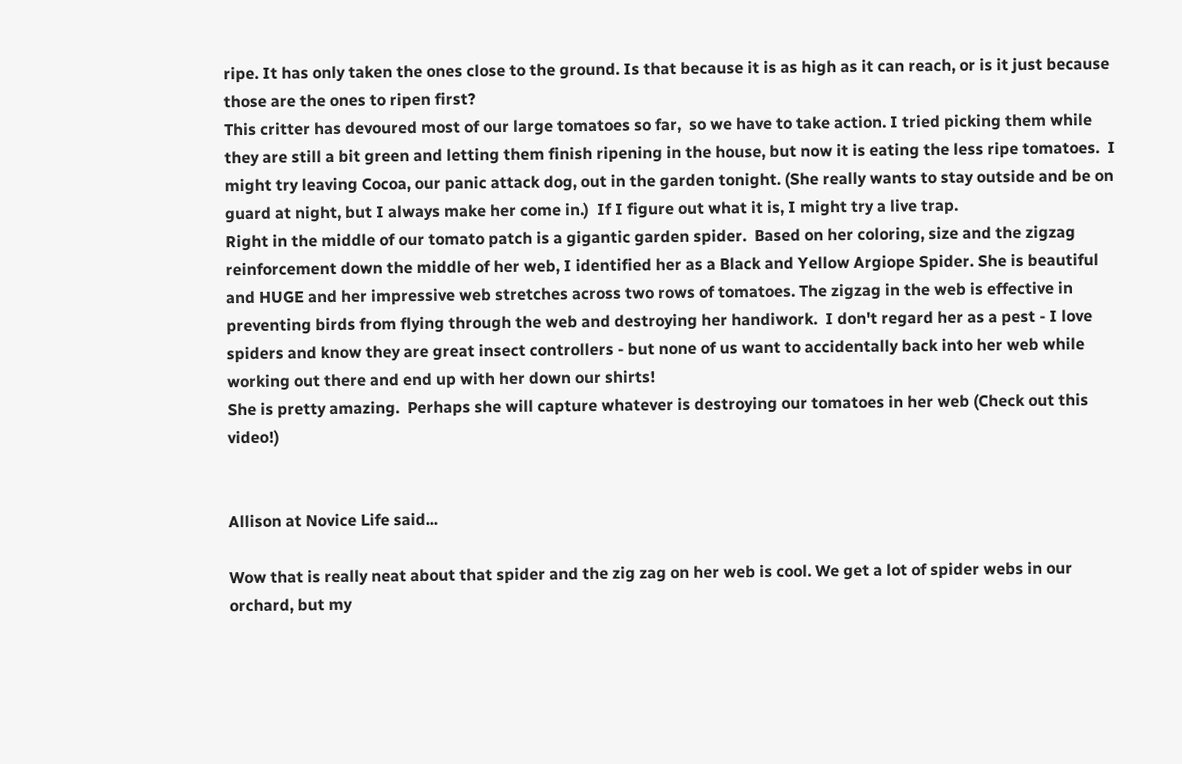ripe. It has only taken the ones close to the ground. Is that because it is as high as it can reach, or is it just because those are the ones to ripen first?
This critter has devoured most of our large tomatoes so far,  so we have to take action. I tried picking them while they are still a bit green and letting them finish ripening in the house, but now it is eating the less ripe tomatoes.  I might try leaving Cocoa, our panic attack dog, out in the garden tonight. (She really wants to stay outside and be on guard at night, but I always make her come in.)  If I figure out what it is, I might try a live trap.
Right in the middle of our tomato patch is a gigantic garden spider.  Based on her coloring, size and the zigzag reinforcement down the middle of her web, I identified her as a Black and Yellow Argiope Spider. She is beautiful and HUGE and her impressive web stretches across two rows of tomatoes. The zigzag in the web is effective in preventing birds from flying through the web and destroying her handiwork.  I don't regard her as a pest - I love spiders and know they are great insect controllers - but none of us want to accidentally back into her web while working out there and end up with her down our shirts!
She is pretty amazing.  Perhaps she will capture whatever is destroying our tomatoes in her web (Check out this video!)


Allison at Novice Life said...

Wow that is really neat about that spider and the zig zag on her web is cool. We get a lot of spider webs in our orchard, but my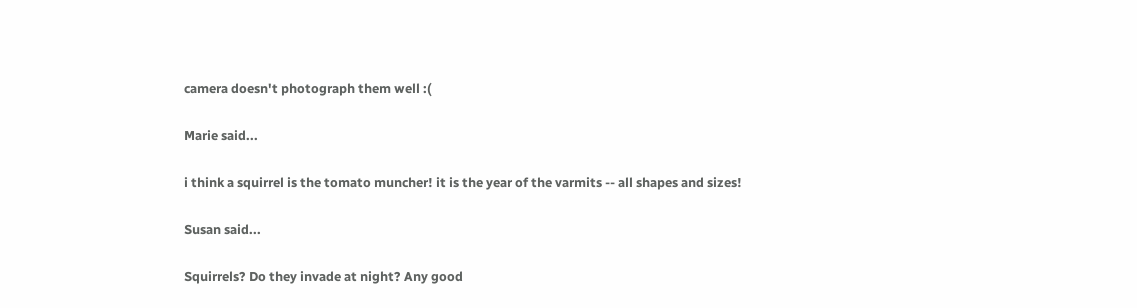camera doesn't photograph them well :(

Marie said...

i think a squirrel is the tomato muncher! it is the year of the varmits -- all shapes and sizes!

Susan said...

Squirrels? Do they invade at night? Any good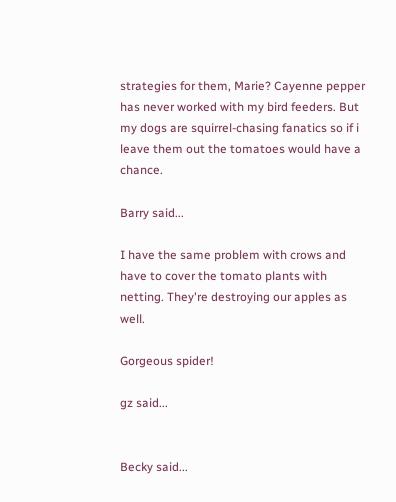strategies for them, Marie? Cayenne pepper has never worked with my bird feeders. But my dogs are squirrel-chasing fanatics so if i leave them out the tomatoes would have a chance.

Barry said...

I have the same problem with crows and have to cover the tomato plants with netting. They're destroying our apples as well.

Gorgeous spider!

gz said...


Becky said...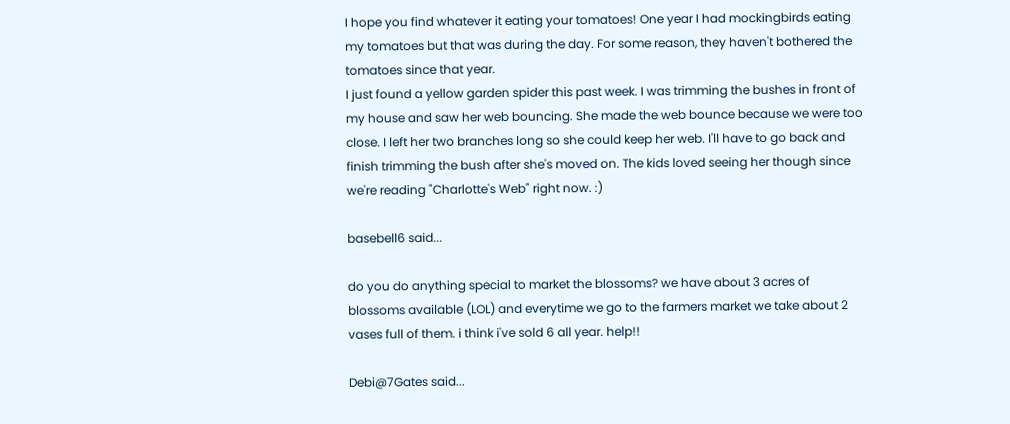I hope you find whatever it eating your tomatoes! One year I had mockingbirds eating my tomatoes but that was during the day. For some reason, they haven't bothered the tomatoes since that year.
I just found a yellow garden spider this past week. I was trimming the bushes in front of my house and saw her web bouncing. She made the web bounce because we were too close. I left her two branches long so she could keep her web. I'll have to go back and finish trimming the bush after she's moved on. The kids loved seeing her though since we're reading "Charlotte's Web" right now. :)

basebell6 said...

do you do anything special to market the blossoms? we have about 3 acres of blossoms available (LOL) and everytime we go to the farmers market we take about 2 vases full of them. i think i've sold 6 all year. help!!

Debi@7Gates said...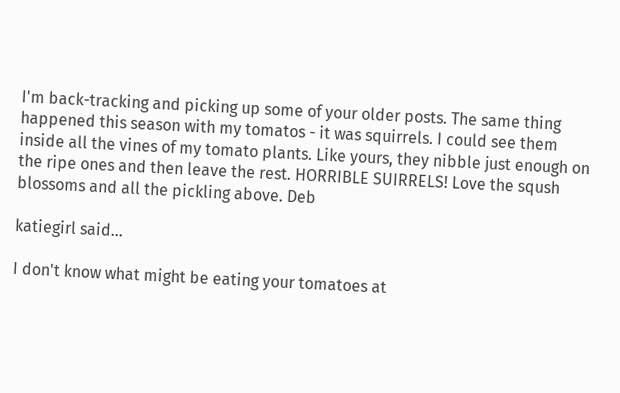I'm back-tracking and picking up some of your older posts. The same thing happened this season with my tomatos - it was squirrels. I could see them inside all the vines of my tomato plants. Like yours, they nibble just enough on the ripe ones and then leave the rest. HORRIBLE SUIRRELS! Love the sqush blossoms and all the pickling above. Deb

katiegirl said...

I don't know what might be eating your tomatoes at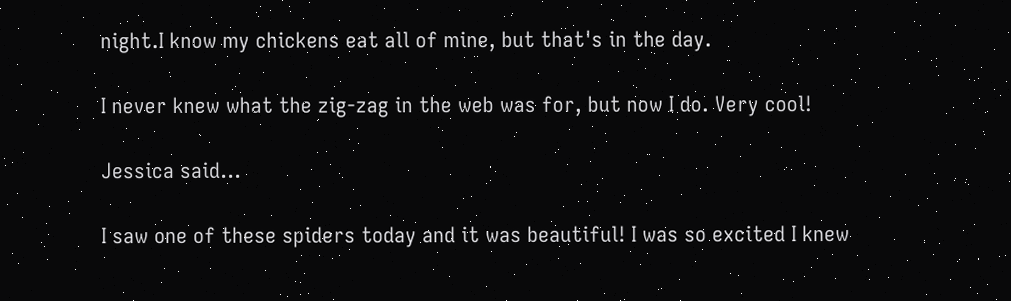night.I know my chickens eat all of mine, but that's in the day.

I never knew what the zig-zag in the web was for, but now I do. Very cool!

Jessica said...

I saw one of these spiders today and it was beautiful! I was so excited I knew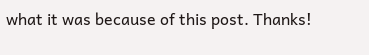what it was because of this post. Thanks!